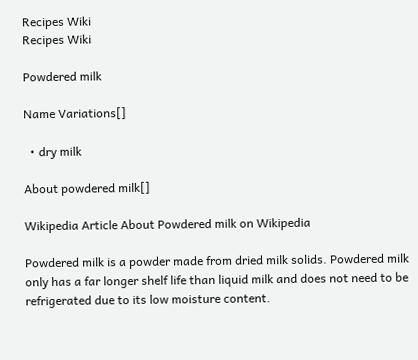Recipes Wiki
Recipes Wiki

Powdered milk

Name Variations[]

  • dry milk

About powdered milk[]

Wikipedia Article About Powdered milk on Wikipedia

Powdered milk is a powder made from dried milk solids. Powdered milk only has a far longer shelf life than liquid milk and does not need to be refrigerated due to its low moisture content.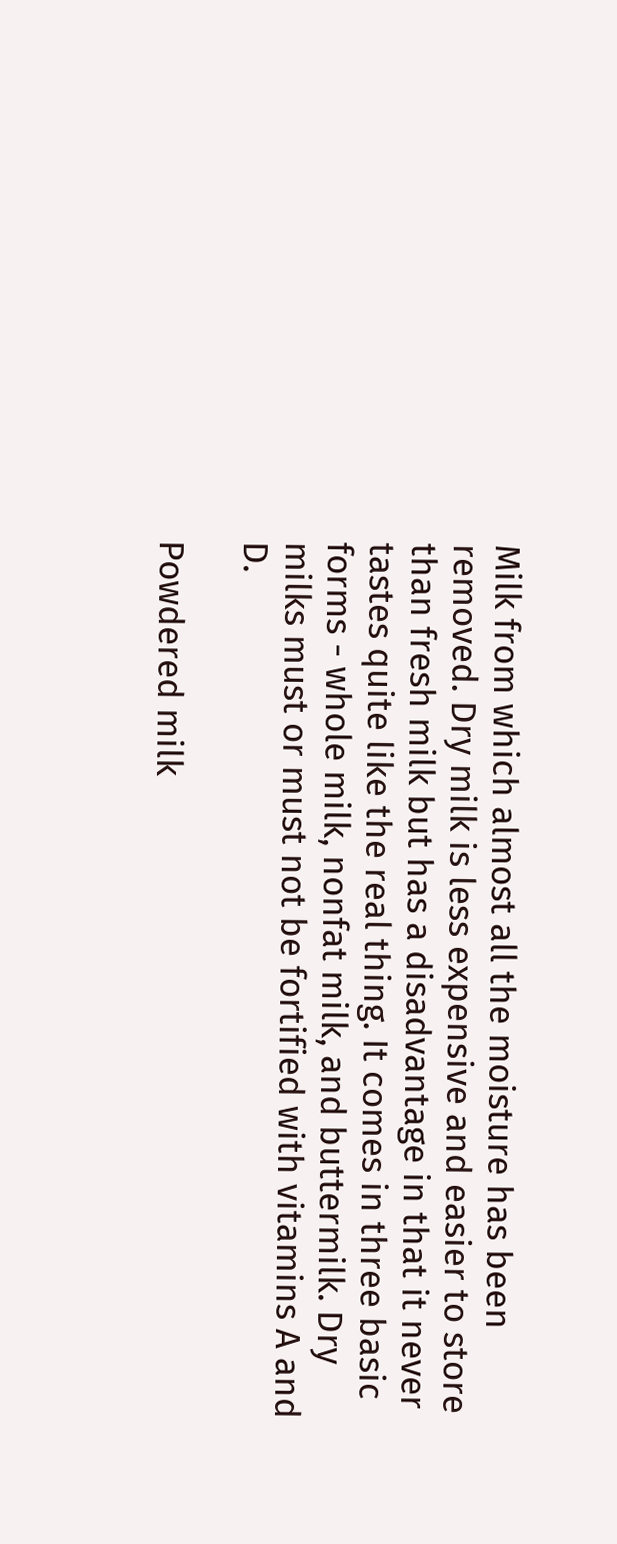Milk from which almost all the moisture has been removed. Dry milk is less expensive and easier to store than fresh milk but has a disadvantage in that it never tastes quite like the real thing. It comes in three basic forms - whole milk, nonfat milk, and buttermilk. Dry milks must or must not be fortified with vitamins A and D.

Powdered milk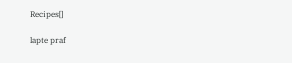Recipes[]

lapte praf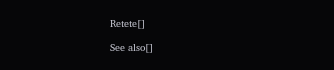Retete[]

See also[]